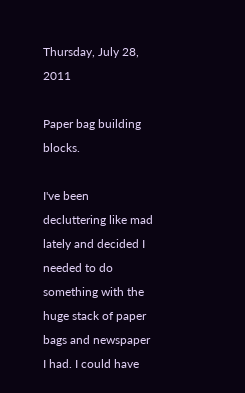Thursday, July 28, 2011

Paper bag building blocks.

I've been decluttering like mad lately and decided I needed to do something with the huge stack of paper bags and newspaper I had. I could have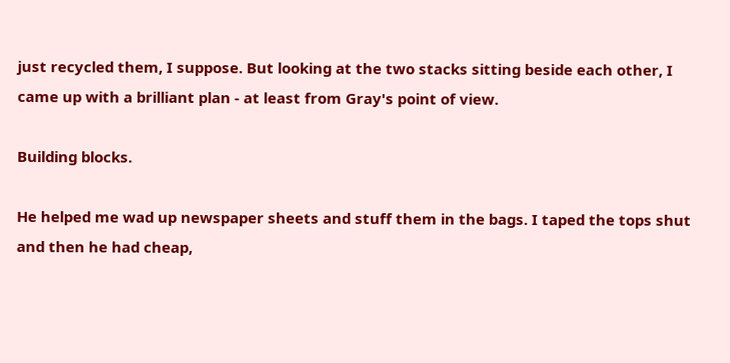just recycled them, I suppose. But looking at the two stacks sitting beside each other, I came up with a brilliant plan - at least from Gray's point of view.

Building blocks.

He helped me wad up newspaper sheets and stuff them in the bags. I taped the tops shut and then he had cheap,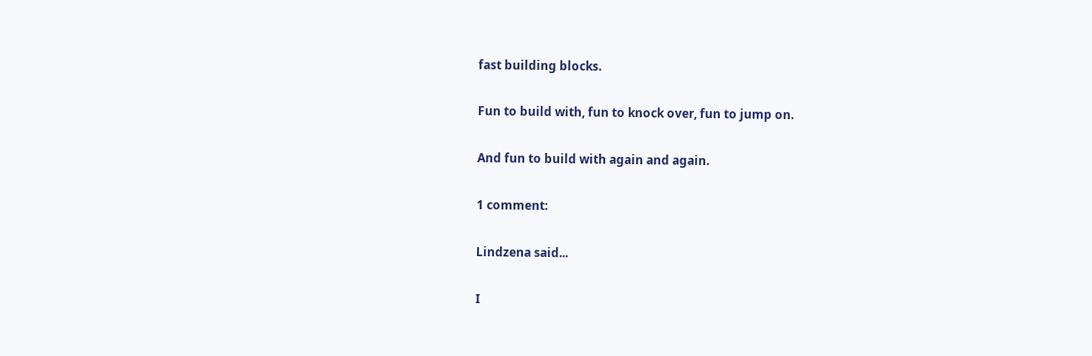fast building blocks.

Fun to build with, fun to knock over, fun to jump on.

And fun to build with again and again.

1 comment:

Lindzena said...

I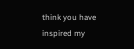think you have inspired my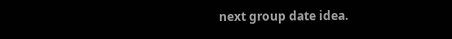next group date idea.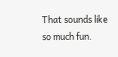That sounds like so much fun.